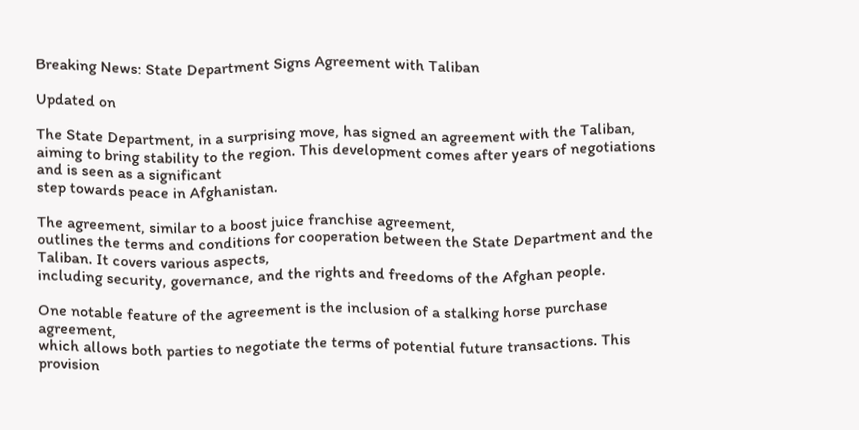Breaking News: State Department Signs Agreement with Taliban

Updated on

The State Department, in a surprising move, has signed an agreement with the Taliban,
aiming to bring stability to the region. This development comes after years of negotiations and is seen as a significant
step towards peace in Afghanistan.

The agreement, similar to a boost juice franchise agreement,
outlines the terms and conditions for cooperation between the State Department and the Taliban. It covers various aspects,
including security, governance, and the rights and freedoms of the Afghan people.

One notable feature of the agreement is the inclusion of a stalking horse purchase agreement,
which allows both parties to negotiate the terms of potential future transactions. This provision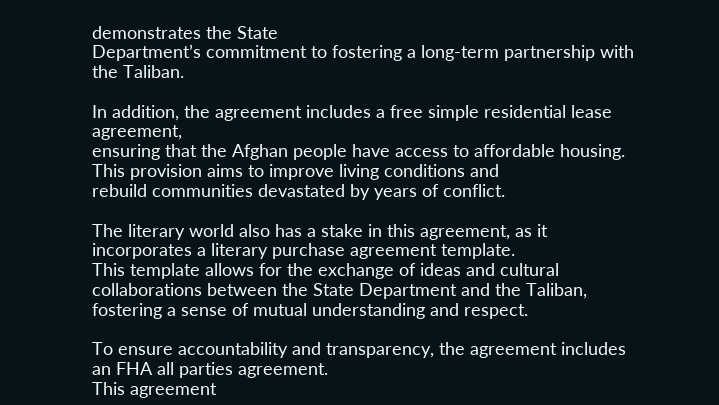demonstrates the State
Department’s commitment to fostering a long-term partnership with the Taliban.

In addition, the agreement includes a free simple residential lease agreement,
ensuring that the Afghan people have access to affordable housing. This provision aims to improve living conditions and
rebuild communities devastated by years of conflict.

The literary world also has a stake in this agreement, as it incorporates a literary purchase agreement template.
This template allows for the exchange of ideas and cultural collaborations between the State Department and the Taliban,
fostering a sense of mutual understanding and respect.

To ensure accountability and transparency, the agreement includes an FHA all parties agreement.
This agreement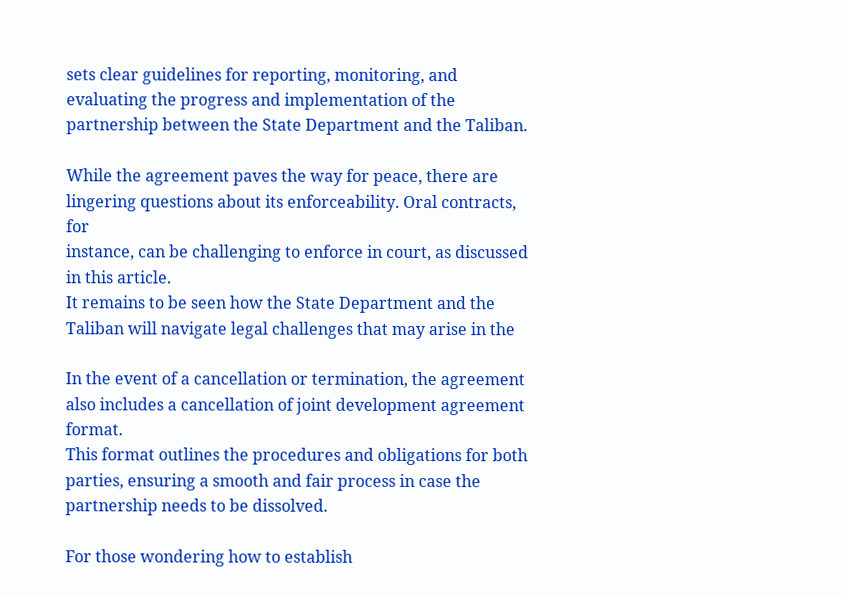sets clear guidelines for reporting, monitoring, and evaluating the progress and implementation of the
partnership between the State Department and the Taliban.

While the agreement paves the way for peace, there are lingering questions about its enforceability. Oral contracts, for
instance, can be challenging to enforce in court, as discussed in this article.
It remains to be seen how the State Department and the Taliban will navigate legal challenges that may arise in the

In the event of a cancellation or termination, the agreement also includes a cancellation of joint development agreement format.
This format outlines the procedures and obligations for both parties, ensuring a smooth and fair process in case the
partnership needs to be dissolved.

For those wondering how to establish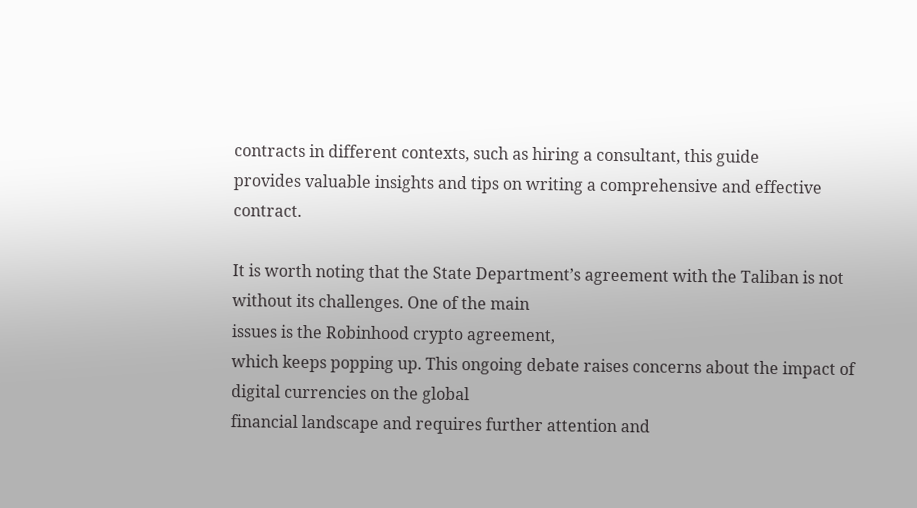contracts in different contexts, such as hiring a consultant, this guide
provides valuable insights and tips on writing a comprehensive and effective contract.

It is worth noting that the State Department’s agreement with the Taliban is not without its challenges. One of the main
issues is the Robinhood crypto agreement,
which keeps popping up. This ongoing debate raises concerns about the impact of digital currencies on the global
financial landscape and requires further attention and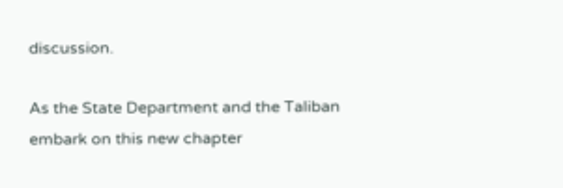discussion.

As the State Department and the Taliban embark on this new chapter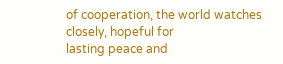of cooperation, the world watches closely, hopeful for
lasting peace and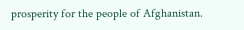prosperity for the people of Afghanistan.